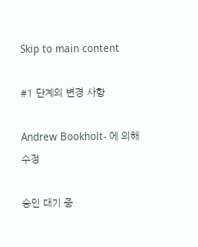Skip to main content

#1 단계의 변경 사항

Andrew Bookholt- 에 의해 수정

승인 대기 중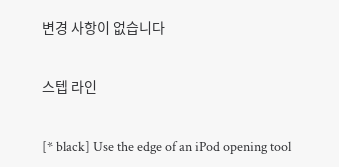변경 사항이 없습니다

스텝 라인

[* black] Use the edge of an iPod opening tool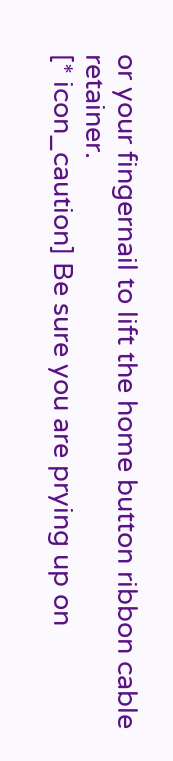or your fingernail to lift the home button ribbon cable retainer.
[* icon_caution] Be sure you are prying up on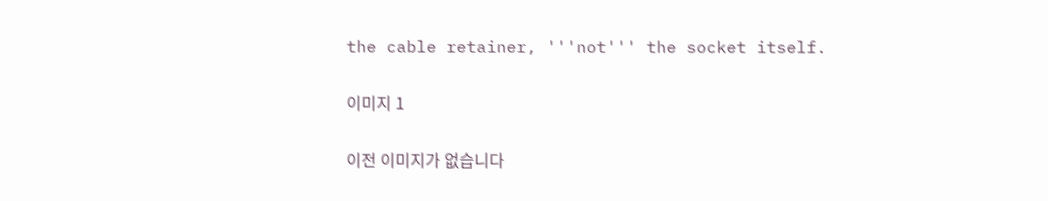the cable retainer, '''not''' the socket itself.

이미지 1

이전 이미지가 없습니다